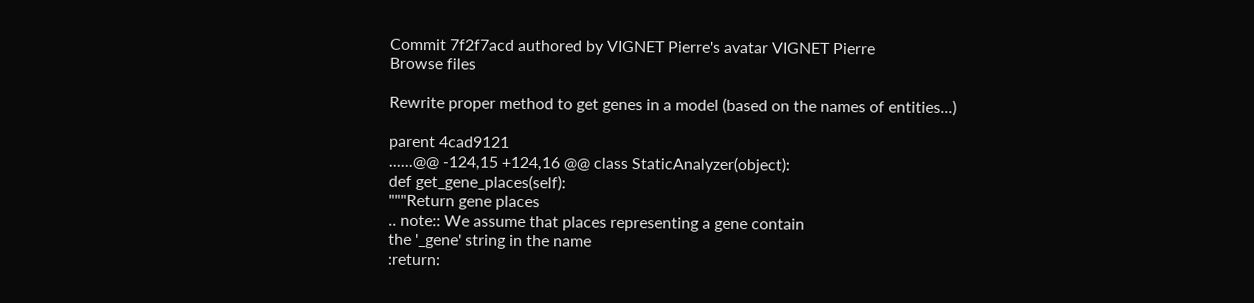Commit 7f2f7acd authored by VIGNET Pierre's avatar VIGNET Pierre
Browse files

Rewrite proper method to get genes in a model (based on the names of entities...)

parent 4cad9121
......@@ -124,15 +124,16 @@ class StaticAnalyzer(object):
def get_gene_places(self):
"""Return gene places
.. note:: We assume that places representing a gene contain
the '_gene' string in the name
:return: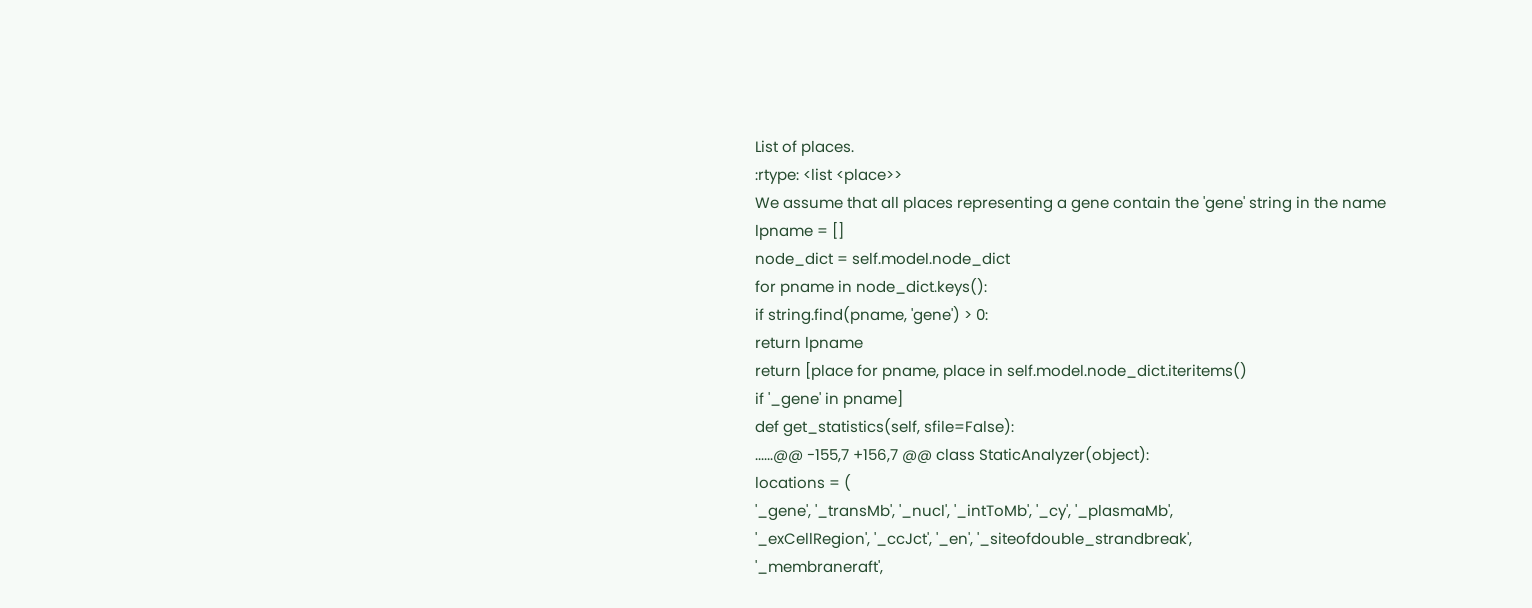List of places.
:rtype: <list <place>>
We assume that all places representing a gene contain the 'gene' string in the name
lpname = []
node_dict = self.model.node_dict
for pname in node_dict.keys():
if string.find(pname, 'gene') > 0:
return lpname
return [place for pname, place in self.model.node_dict.iteritems()
if '_gene' in pname]
def get_statistics(self, sfile=False):
......@@ -155,7 +156,7 @@ class StaticAnalyzer(object):
locations = (
'_gene', '_transMb', '_nucl', '_intToMb', '_cy', '_plasmaMb',
'_exCellRegion', '_ccJct', '_en', '_siteofdouble_strandbreak',
'_membraneraft',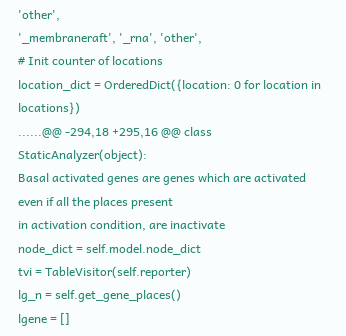'other',
'_membraneraft', '_rna', 'other',
# Init counter of locations
location_dict = OrderedDict({location: 0 for location in locations})
......@@ -294,18 +295,16 @@ class StaticAnalyzer(object):
Basal activated genes are genes which are activated even if all the places present
in activation condition, are inactivate
node_dict = self.model.node_dict
tvi = TableVisitor(self.reporter)
lg_n = self.get_gene_places()
lgene = []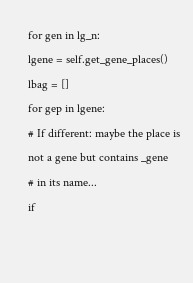for gen in lg_n:
lgene = self.get_gene_places()
lbag = []
for gep in lgene:
# If different: maybe the place is not a gene but contains _gene
# in its name...
if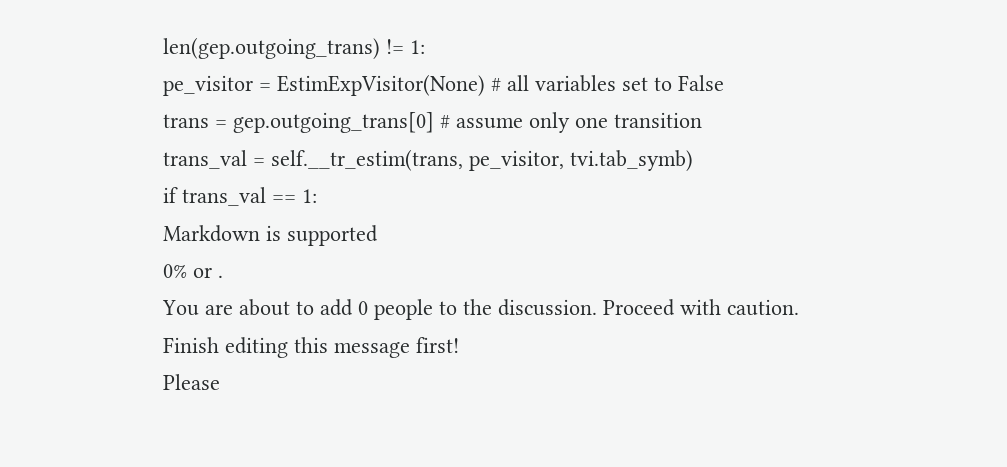len(gep.outgoing_trans) != 1:
pe_visitor = EstimExpVisitor(None) # all variables set to False
trans = gep.outgoing_trans[0] # assume only one transition
trans_val = self.__tr_estim(trans, pe_visitor, tvi.tab_symb)
if trans_val == 1:
Markdown is supported
0% or .
You are about to add 0 people to the discussion. Proceed with caution.
Finish editing this message first!
Please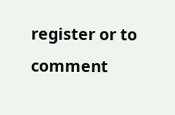register or to comment